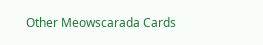Other Meowscarada Cards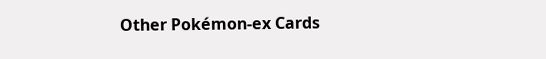Other Pokémon-ex Cards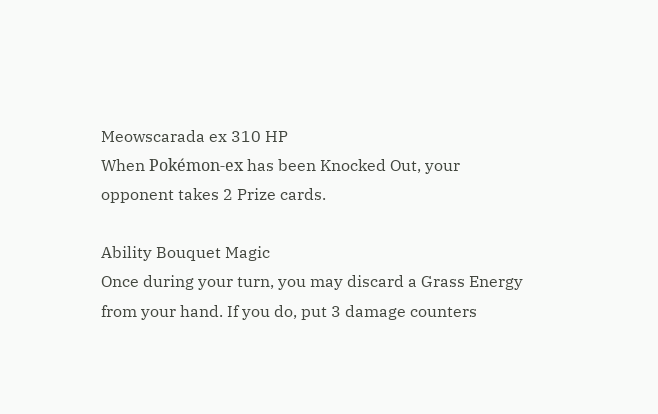Meowscarada ex 310 HP
When Pokémon-ex has been Knocked Out, your opponent takes 2 Prize cards.

Ability Bouquet Magic
Once during your turn, you may discard a Grass Energy from your hand. If you do, put 3 damage counters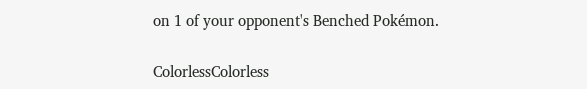on 1 of your opponent's Benched Pokémon.

ColorlessColorless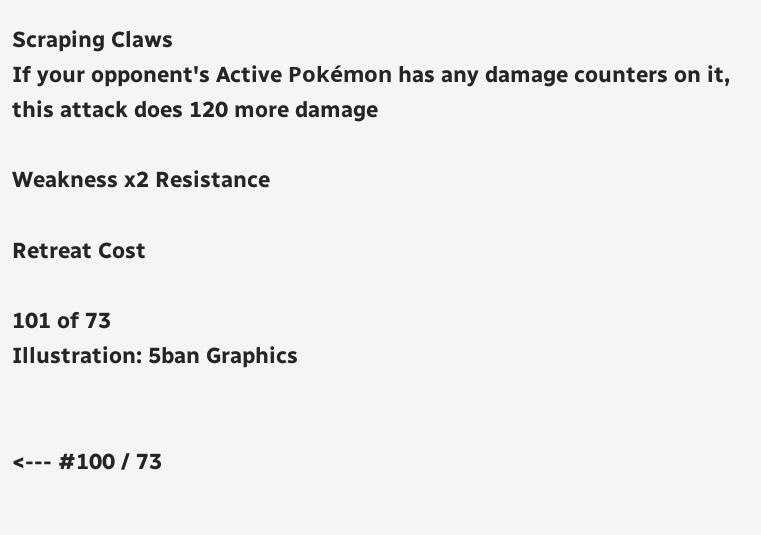Scraping Claws
If your opponent's Active Pokémon has any damage counters on it, this attack does 120 more damage

Weakness x2 Resistance

Retreat Cost

101 of 73
Illustration: 5ban Graphics


<--- #100 / 73